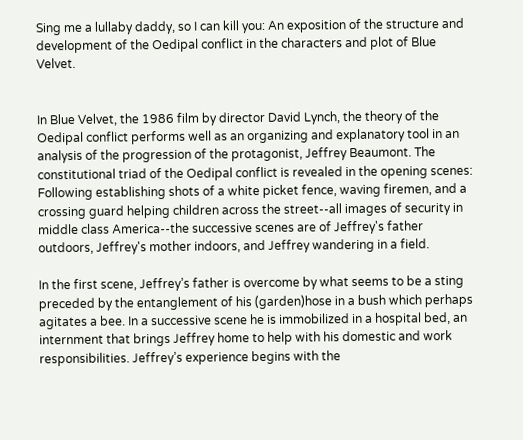Sing me a lullaby daddy, so I can kill you: An exposition of the structure and development of the Oedipal conflict in the characters and plot of Blue Velvet.


In Blue Velvet, the 1986 film by director David Lynch, the theory of the Oedipal conflict performs well as an organizing and explanatory tool in an analysis of the progression of the protagonist, Jeffrey Beaumont. The constitutional triad of the Oedipal conflict is revealed in the opening scenes: Following establishing shots of a white picket fence, waving firemen, and a crossing guard helping children across the street--all images of security in middle class America--the successive scenes are of Jeffrey's father outdoors, Jeffrey's mother indoors, and Jeffrey wandering in a field.

In the first scene, Jeffrey’s father is overcome by what seems to be a sting preceded by the entanglement of his (garden)hose in a bush which perhaps agitates a bee. In a successive scene he is immobilized in a hospital bed, an internment that brings Jeffrey home to help with his domestic and work responsibilities. Jeffrey’s experience begins with the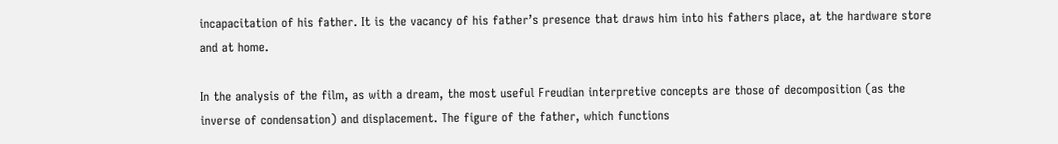incapacitation of his father. It is the vacancy of his father’s presence that draws him into his fathers place, at the hardware store and at home.

In the analysis of the film, as with a dream, the most useful Freudian interpretive concepts are those of decomposition (as the inverse of condensation) and displacement. The figure of the father, which functions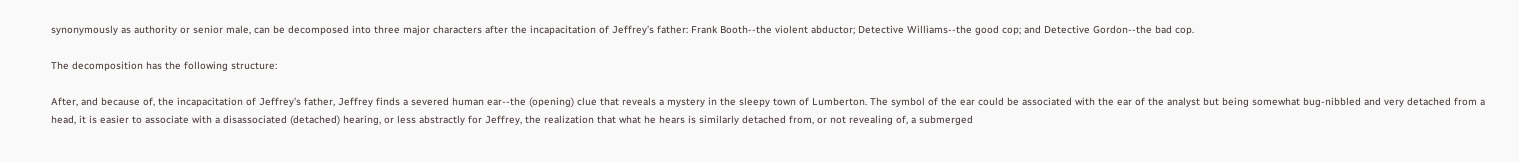synonymously as authority or senior male, can be decomposed into three major characters after the incapacitation of Jeffrey’s father: Frank Booth--the violent abductor; Detective Williams--the good cop; and Detective Gordon--the bad cop.

The decomposition has the following structure:

After, and because of, the incapacitation of Jeffrey’s father, Jeffrey finds a severed human ear--the (opening) clue that reveals a mystery in the sleepy town of Lumberton. The symbol of the ear could be associated with the ear of the analyst but being somewhat bug-nibbled and very detached from a head, it is easier to associate with a disassociated (detached) hearing, or less abstractly for Jeffrey, the realization that what he hears is similarly detached from, or not revealing of, a submerged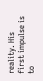reality. His first impulse is to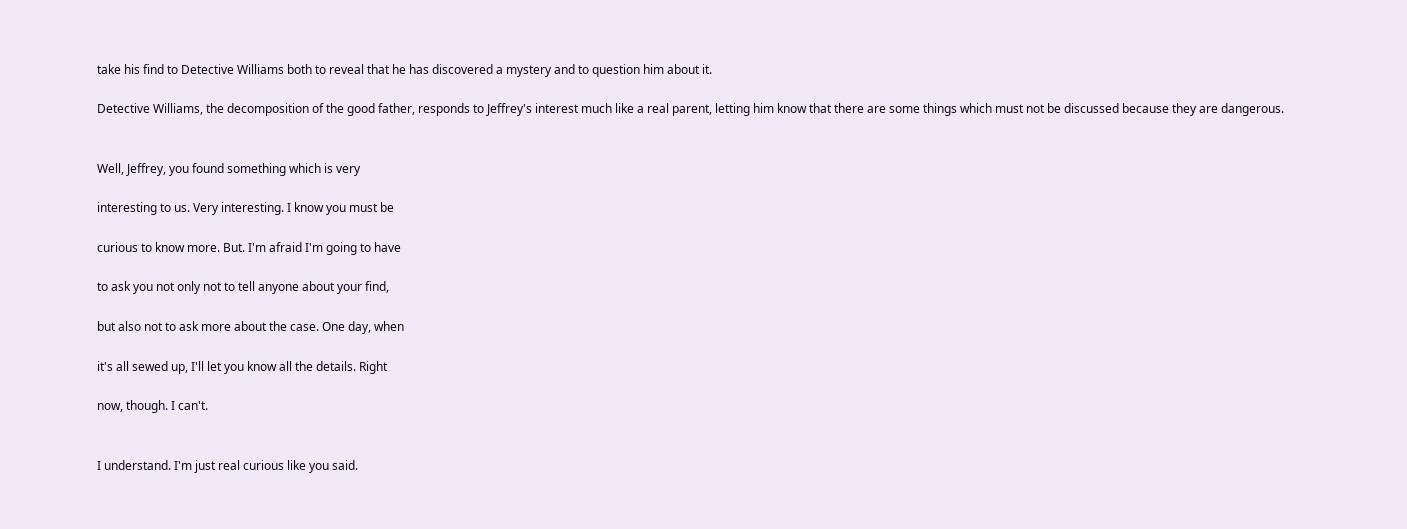take his find to Detective Williams both to reveal that he has discovered a mystery and to question him about it.

Detective Williams, the decomposition of the good father, responds to Jeffrey's interest much like a real parent, letting him know that there are some things which must not be discussed because they are dangerous.


Well, Jeffrey, you found something which is very

interesting to us. Very interesting. I know you must be

curious to know more. But. I'm afraid I'm going to have

to ask you not only not to tell anyone about your find,

but also not to ask more about the case. One day, when

it's all sewed up, I'll let you know all the details. Right

now, though. I can't.


I understand. I'm just real curious like you said.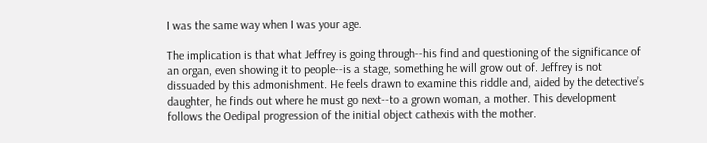I was the same way when I was your age.

The implication is that what Jeffrey is going through--his find and questioning of the significance of an organ, even showing it to people--is a stage, something he will grow out of. Jeffrey is not dissuaded by this admonishment. He feels drawn to examine this riddle and, aided by the detective’s daughter, he finds out where he must go next--to a grown woman, a mother. This development follows the Oedipal progression of the initial object cathexis with the mother.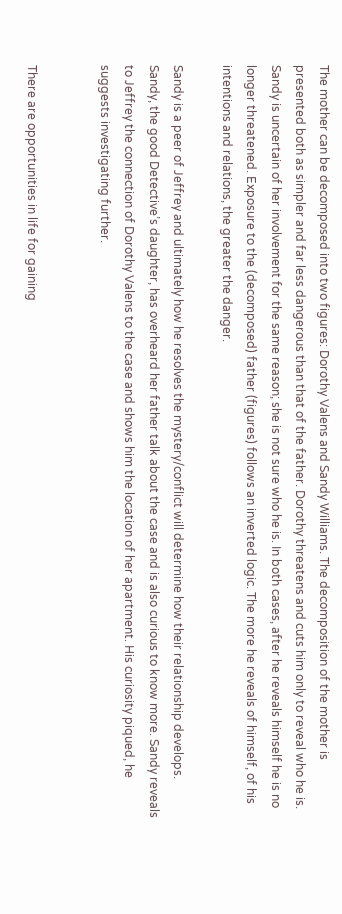The mother can be decomposed into two figures: Dorothy Valens and Sandy Williams. The decomposition of the mother is presented both as simpler and far less dangerous than that of the father. Dorothy threatens and cuts him only to reveal who he is. Sandy is uncertain of her involvement for the same reason; she is not sure who he is. In both cases, after he reveals himself he is no longer threatened. Exposure to the (decomposed) father (figures) follows an inverted logic. The more he reveals of himself, of his intentions and relations, the greater the danger.

Sandy is a peer of Jeffrey and ultimately how he resolves the mystery/conflict will determine how their relationship develops. Sandy, the good Detective’s daughter, has overheard her father talk about the case and is also curious to know more. Sandy reveals to Jeffrey the connection of Dorothy Valens to the case and shows him the location of her apartment. His curiosity piqued, he suggests investigating further.


There are opportunities in life for gaining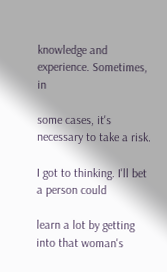knowledge and experience. Sometimes, in

some cases, it's necessary to take a risk.

I got to thinking. I'll bet a person could

learn a lot by getting into that woman's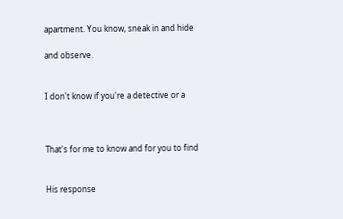apartment. You know, sneak in and hide

and observe.


I don't know if you're a detective or a



That's for me to know and for you to find


His response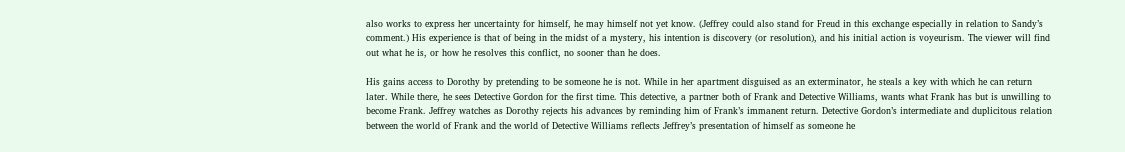also works to express her uncertainty for himself, he may himself not yet know. (Jeffrey could also stand for Freud in this exchange especially in relation to Sandy’s comment.) His experience is that of being in the midst of a mystery, his intention is discovery (or resolution), and his initial action is voyeurism. The viewer will find out what he is, or how he resolves this conflict, no sooner than he does.

His gains access to Dorothy by pretending to be someone he is not. While in her apartment disguised as an exterminator, he steals a key with which he can return later. While there, he sees Detective Gordon for the first time. This detective, a partner both of Frank and Detective Williams, wants what Frank has but is unwilling to become Frank. Jeffrey watches as Dorothy rejects his advances by reminding him of Frank’s immanent return. Detective Gordon’s intermediate and duplicitous relation between the world of Frank and the world of Detective Williams reflects Jeffrey’s presentation of himself as someone he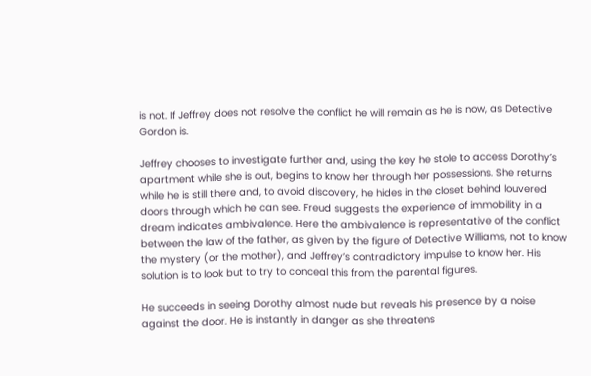is not. If Jeffrey does not resolve the conflict he will remain as he is now, as Detective Gordon is.

Jeffrey chooses to investigate further and, using the key he stole to access Dorothy’s apartment while she is out, begins to know her through her possessions. She returns while he is still there and, to avoid discovery, he hides in the closet behind louvered doors through which he can see. Freud suggests the experience of immobility in a dream indicates ambivalence. Here the ambivalence is representative of the conflict between the law of the father, as given by the figure of Detective Williams, not to know the mystery (or the mother), and Jeffrey’s contradictory impulse to know her. His solution is to look but to try to conceal this from the parental figures.

He succeeds in seeing Dorothy almost nude but reveals his presence by a noise against the door. He is instantly in danger as she threatens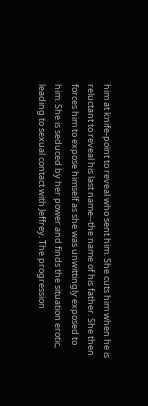him at knife-point to reveal who sent him. She cuts him when he is reluctant to reveal his last name--the name of his father. She then forces him to expose himself as she was unwittingly exposed to him. She is seduced by her power and finds the situation erotic, leading to sexual contact with Jeffrey. The progression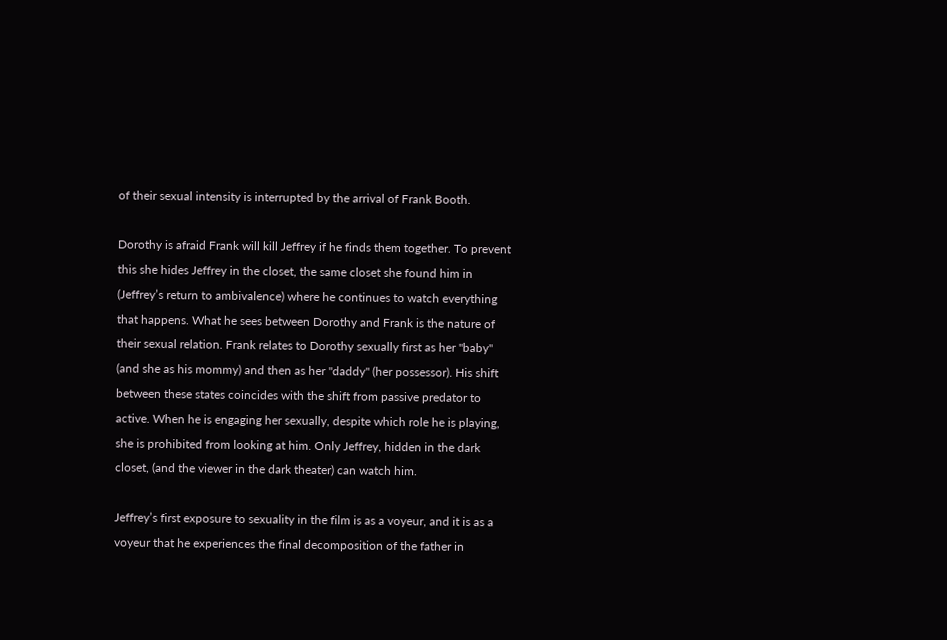of their sexual intensity is interrupted by the arrival of Frank Booth.

Dorothy is afraid Frank will kill Jeffrey if he finds them together. To prevent this she hides Jeffrey in the closet, the same closet she found him in (Jeffrey’s return to ambivalence) where he continues to watch everything that happens. What he sees between Dorothy and Frank is the nature of their sexual relation. Frank relates to Dorothy sexually first as her "baby" (and she as his mommy) and then as her "daddy" (her possessor). His shift between these states coincides with the shift from passive predator to active. When he is engaging her sexually, despite which role he is playing, she is prohibited from looking at him. Only Jeffrey, hidden in the dark closet, (and the viewer in the dark theater) can watch him.

Jeffrey’s first exposure to sexuality in the film is as a voyeur, and it is as a voyeur that he experiences the final decomposition of the father in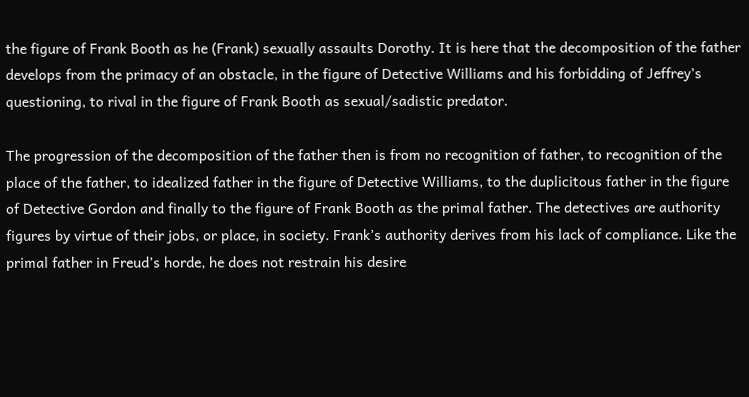the figure of Frank Booth as he (Frank) sexually assaults Dorothy. It is here that the decomposition of the father develops from the primacy of an obstacle, in the figure of Detective Williams and his forbidding of Jeffrey’s questioning, to rival in the figure of Frank Booth as sexual/sadistic predator.

The progression of the decomposition of the father then is from no recognition of father, to recognition of the place of the father, to idealized father in the figure of Detective Williams, to the duplicitous father in the figure of Detective Gordon and finally to the figure of Frank Booth as the primal father. The detectives are authority figures by virtue of their jobs, or place, in society. Frank’s authority derives from his lack of compliance. Like the primal father in Freud’s horde, he does not restrain his desire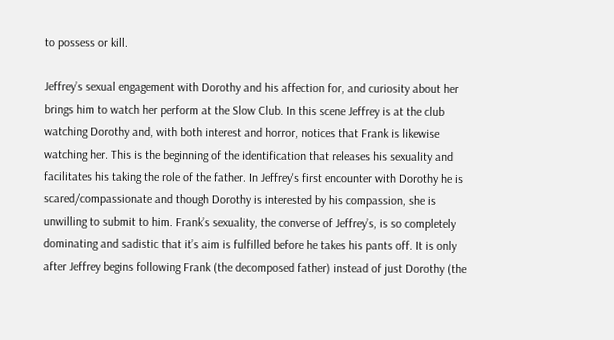to possess or kill.

Jeffrey’s sexual engagement with Dorothy and his affection for, and curiosity about her brings him to watch her perform at the Slow Club. In this scene Jeffrey is at the club watching Dorothy and, with both interest and horror, notices that Frank is likewise watching her. This is the beginning of the identification that releases his sexuality and facilitates his taking the role of the father. In Jeffrey's first encounter with Dorothy he is scared/compassionate and though Dorothy is interested by his compassion, she is unwilling to submit to him. Frank’s sexuality, the converse of Jeffrey’s, is so completely dominating and sadistic that it’s aim is fulfilled before he takes his pants off. It is only after Jeffrey begins following Frank (the decomposed father) instead of just Dorothy (the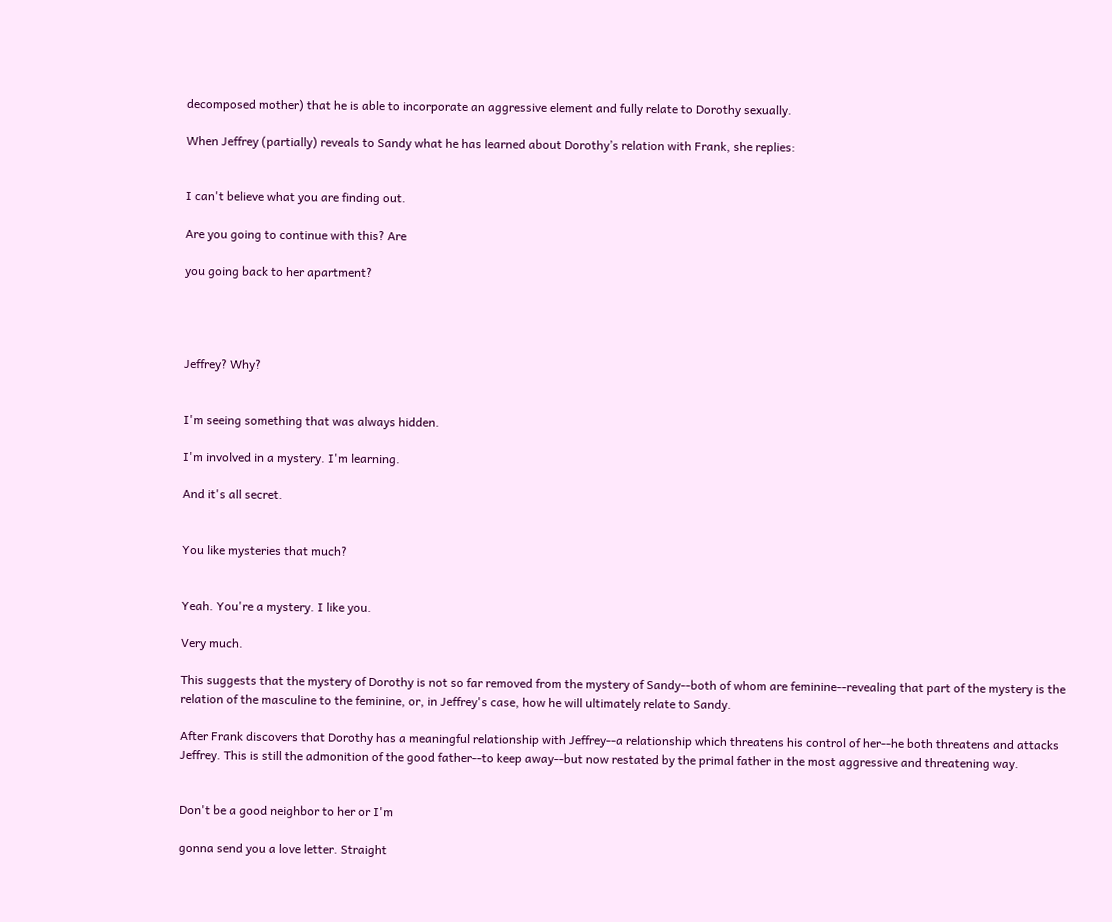decomposed mother) that he is able to incorporate an aggressive element and fully relate to Dorothy sexually.

When Jeffrey (partially) reveals to Sandy what he has learned about Dorothy’s relation with Frank, she replies:


I can't believe what you are finding out.

Are you going to continue with this? Are

you going back to her apartment?




Jeffrey? Why?


I'm seeing something that was always hidden.

I'm involved in a mystery. I'm learning.

And it's all secret.


You like mysteries that much?


Yeah. You're a mystery. I like you.

Very much.

This suggests that the mystery of Dorothy is not so far removed from the mystery of Sandy--both of whom are feminine--revealing that part of the mystery is the relation of the masculine to the feminine, or, in Jeffrey's case, how he will ultimately relate to Sandy.

After Frank discovers that Dorothy has a meaningful relationship with Jeffrey--a relationship which threatens his control of her--he both threatens and attacks Jeffrey. This is still the admonition of the good father--to keep away--but now restated by the primal father in the most aggressive and threatening way.


Don't be a good neighbor to her or I'm

gonna send you a love letter. Straight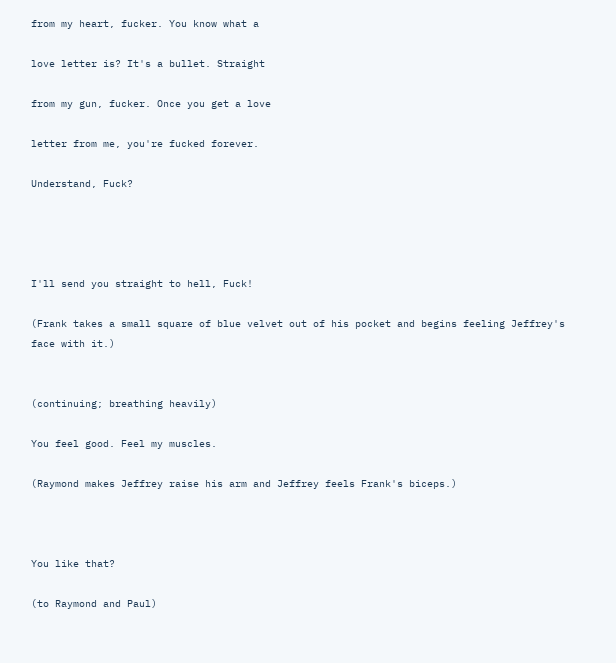from my heart, fucker. You know what a

love letter is? It's a bullet. Straight

from my gun, fucker. Once you get a love

letter from me, you're fucked forever.

Understand, Fuck?




I'll send you straight to hell, Fuck!

(Frank takes a small square of blue velvet out of his pocket and begins feeling Jeffrey's face with it.)


(continuing; breathing heavily)

You feel good. Feel my muscles.

(Raymond makes Jeffrey raise his arm and Jeffrey feels Frank's biceps.)



You like that?

(to Raymond and Paul)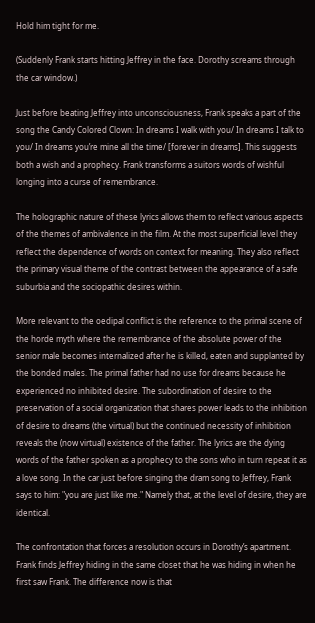Hold him tight for me.

(Suddenly Frank starts hitting Jeffrey in the face. Dorothy screams through the car window.)

Just before beating Jeffrey into unconsciousness, Frank speaks a part of the song the Candy Colored Clown: In dreams I walk with you/ In dreams I talk to you/ In dreams you’re mine all the time/ [forever in dreams]. This suggests both a wish and a prophecy. Frank transforms a suitors words of wishful longing into a curse of remembrance.

The holographic nature of these lyrics allows them to reflect various aspects of the themes of ambivalence in the film. At the most superficial level they reflect the dependence of words on context for meaning. They also reflect the primary visual theme of the contrast between the appearance of a safe suburbia and the sociopathic desires within.

More relevant to the oedipal conflict is the reference to the primal scene of the horde myth where the remembrance of the absolute power of the senior male becomes internalized after he is killed, eaten and supplanted by the bonded males. The primal father had no use for dreams because he experienced no inhibited desire. The subordination of desire to the preservation of a social organization that shares power leads to the inhibition of desire to dreams (the virtual) but the continued necessity of inhibition reveals the (now virtual) existence of the father. The lyrics are the dying words of the father spoken as a prophecy to the sons who in turn repeat it as a love song. In the car just before singing the dram song to Jeffrey, Frank says to him: "you are just like me." Namely that, at the level of desire, they are identical.

The confrontation that forces a resolution occurs in Dorothy’s apartment. Frank finds Jeffrey hiding in the same closet that he was hiding in when he first saw Frank. The difference now is that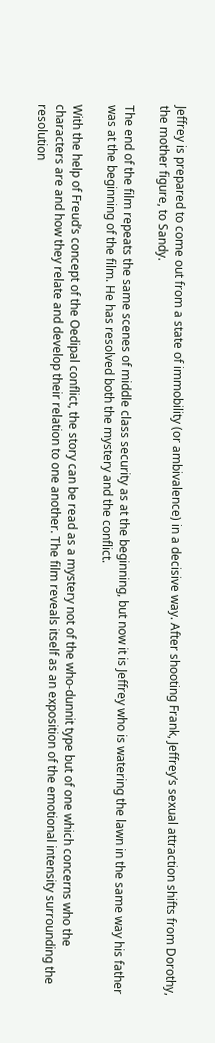Jeffrey is prepared to come out from a state of immobility (or ambivalence) in a decisive way. After shooting Frank, Jeffrey’s sexual attraction shifts from Dorothy, the mother figure, to Sandy.

The end of the film repeats the same scenes of middle class security as at the beginning, but now it is Jeffrey who is watering the lawn in the same way his father was at the beginning of the film. He has resolved both the mystery and the conflict.

With the help of Freud’s concept of the Oedipal conflict, the story can be read as a mystery not of the who-dunnit type but of one which concerns who the characters are and how they relate and develop their relation to one another. The film reveals itself as an exposition of the emotional intensity surrounding the resolution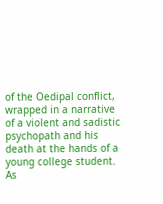of the Oedipal conflict, wrapped in a narrative of a violent and sadistic psychopath and his death at the hands of a young college student. As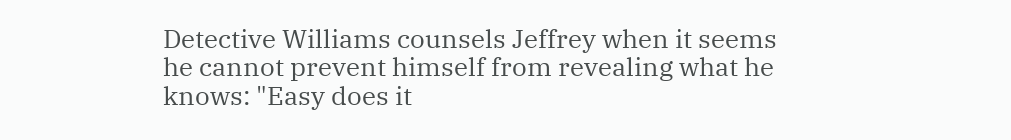Detective Williams counsels Jeffrey when it seems he cannot prevent himself from revealing what he knows: "Easy does it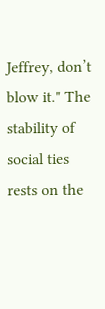Jeffrey, don’t blow it." The stability of social ties rests on the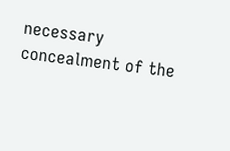necessary concealment of the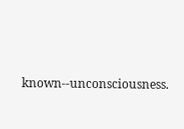known--unconsciousness.